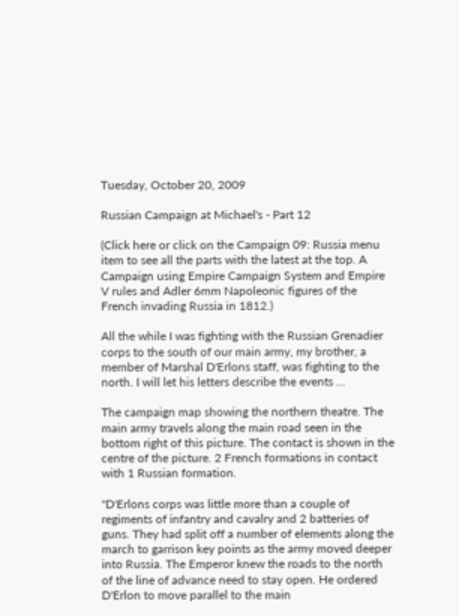Tuesday, October 20, 2009

Russian Campaign at Michael's - Part 12

(Click here or click on the Campaign 09: Russia menu item to see all the parts with the latest at the top. A Campaign using Empire Campaign System and Empire V rules and Adler 6mm Napoleonic figures of the French invading Russia in 1812.)

All the while I was fighting with the Russian Grenadier corps to the south of our main army, my brother, a member of Marshal D'Erlons staff, was fighting to the north. I will let his letters describe the events ...

The campaign map showing the northern theatre. The main army travels along the main road seen in the bottom right of this picture. The contact is shown in the centre of the picture. 2 French formations in contact with 1 Russian formation.

"D'Erlons corps was little more than a couple of regiments of infantry and cavalry and 2 batteries of guns. They had split off a number of elements along the march to garrison key points as the army moved deeper into Russia. The Emperor knew the roads to the north of the line of advance need to stay open. He ordered D'Erlon to move parallel to the main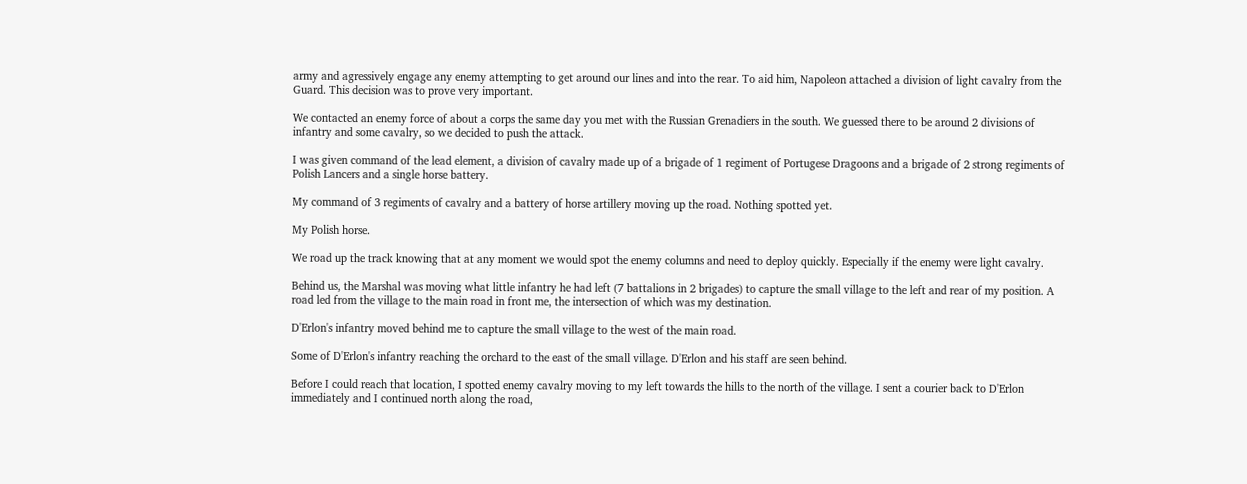army and agressively engage any enemy attempting to get around our lines and into the rear. To aid him, Napoleon attached a division of light cavalry from the Guard. This decision was to prove very important.

We contacted an enemy force of about a corps the same day you met with the Russian Grenadiers in the south. We guessed there to be around 2 divisions of infantry and some cavalry, so we decided to push the attack.

I was given command of the lead element, a division of cavalry made up of a brigade of 1 regiment of Portugese Dragoons and a brigade of 2 strong regiments of Polish Lancers and a single horse battery.

My command of 3 regiments of cavalry and a battery of horse artillery moving up the road. Nothing spotted yet.

My Polish horse.

We road up the track knowing that at any moment we would spot the enemy columns and need to deploy quickly. Especially if the enemy were light cavalry.

Behind us, the Marshal was moving what little infantry he had left (7 battalions in 2 brigades) to capture the small village to the left and rear of my position. A road led from the village to the main road in front me, the intersection of which was my destination.

D'Erlon's infantry moved behind me to capture the small village to the west of the main road.

Some of D'Erlon's infantry reaching the orchard to the east of the small village. D'Erlon and his staff are seen behind.

Before I could reach that location, I spotted enemy cavalry moving to my left towards the hills to the north of the village. I sent a courier back to D'Erlon immediately and I continued north along the road,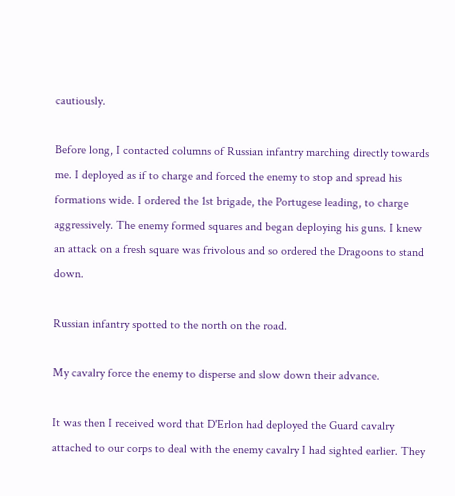cautiously.

Before long, I contacted columns of Russian infantry marching directly towards me. I deployed as if to charge and forced the enemy to stop and spread his formations wide. I ordered the 1st brigade, the Portugese leading, to charge aggressively. The enemy formed squares and began deploying his guns. I knew an attack on a fresh square was frivolous and so ordered the Dragoons to stand down.

Russian infantry spotted to the north on the road.

My cavalry force the enemy to disperse and slow down their advance.

It was then I received word that D'Erlon had deployed the Guard cavalry attached to our corps to deal with the enemy cavalry I had sighted earlier. They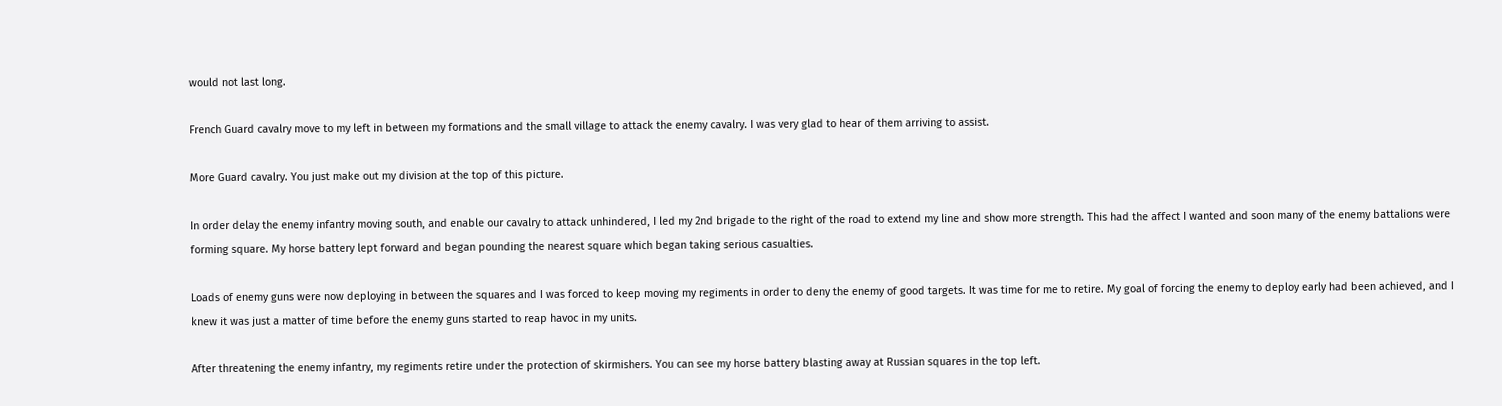would not last long.

French Guard cavalry move to my left in between my formations and the small village to attack the enemy cavalry. I was very glad to hear of them arriving to assist.

More Guard cavalry. You just make out my division at the top of this picture.

In order delay the enemy infantry moving south, and enable our cavalry to attack unhindered, I led my 2nd brigade to the right of the road to extend my line and show more strength. This had the affect I wanted and soon many of the enemy battalions were forming square. My horse battery lept forward and began pounding the nearest square which began taking serious casualties.

Loads of enemy guns were now deploying in between the squares and I was forced to keep moving my regiments in order to deny the enemy of good targets. It was time for me to retire. My goal of forcing the enemy to deploy early had been achieved, and I knew it was just a matter of time before the enemy guns started to reap havoc in my units.

After threatening the enemy infantry, my regiments retire under the protection of skirmishers. You can see my horse battery blasting away at Russian squares in the top left.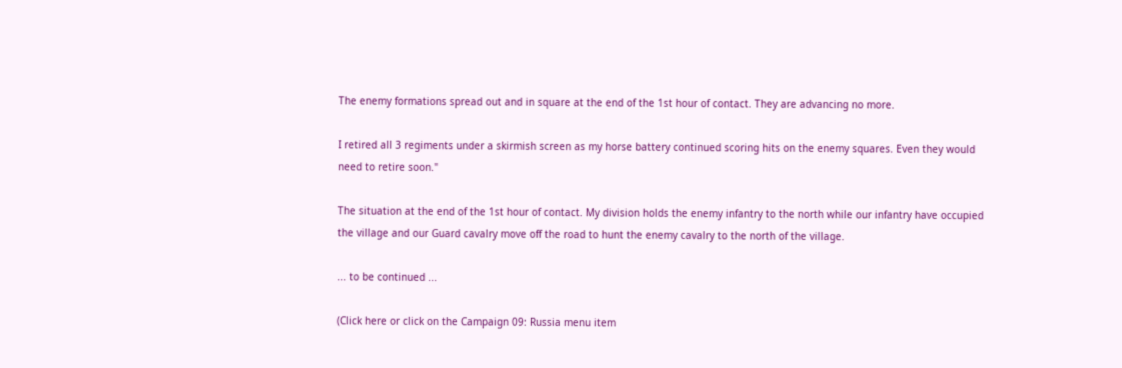The enemy formations spread out and in square at the end of the 1st hour of contact. They are advancing no more.

I retired all 3 regiments under a skirmish screen as my horse battery continued scoring hits on the enemy squares. Even they would need to retire soon."

The situation at the end of the 1st hour of contact. My division holds the enemy infantry to the north while our infantry have occupied the village and our Guard cavalry move off the road to hunt the enemy cavalry to the north of the village.

... to be continued ...

(Click here or click on the Campaign 09: Russia menu item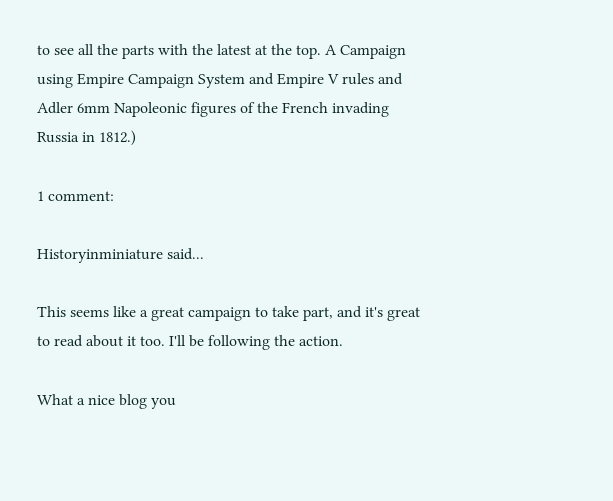to see all the parts with the latest at the top. A Campaign using Empire Campaign System and Empire V rules and Adler 6mm Napoleonic figures of the French invading Russia in 1812.)

1 comment:

Historyinminiature said...

This seems like a great campaign to take part, and it's great to read about it too. I'll be following the action.

What a nice blog you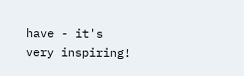have - it's very inspiring!